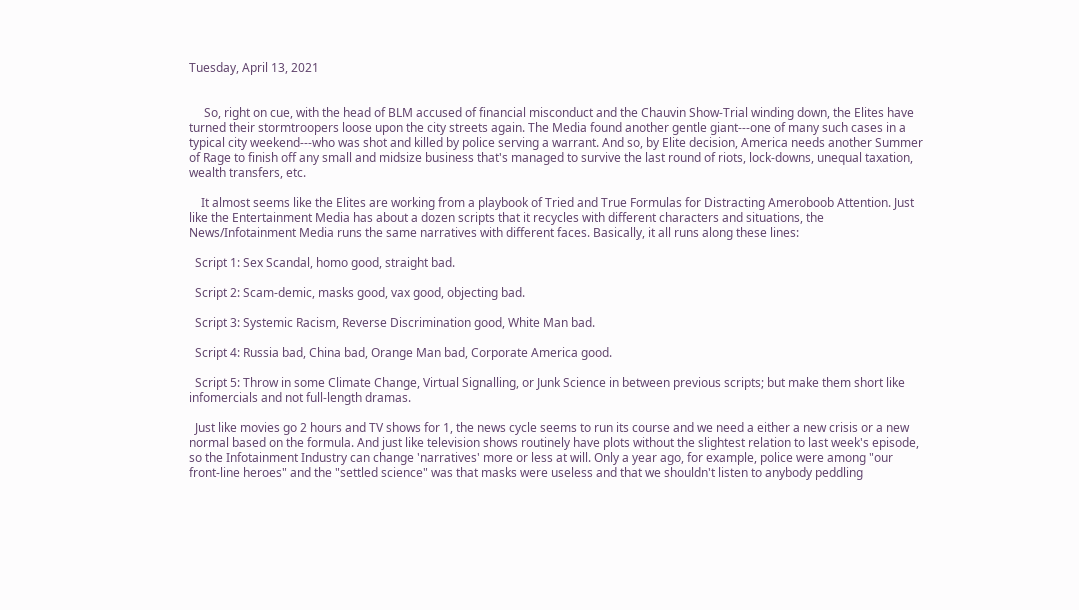Tuesday, April 13, 2021


     So, right on cue, with the head of BLM accused of financial misconduct and the Chauvin Show-Trial winding down, the Elites have turned their stormtroopers loose upon the city streets again. The Media found another gentle giant---one of many such cases in a typical city weekend---who was shot and killed by police serving a warrant. And so, by Elite decision, America needs another Summer of Rage to finish off any small and midsize business that's managed to survive the last round of riots, lock-downs, unequal taxation, wealth transfers, etc.

    It almost seems like the Elites are working from a playbook of Tried and True Formulas for Distracting Ameroboob Attention. Just like the Entertainment Media has about a dozen scripts that it recycles with different characters and situations, the News/Infotainment Media runs the same narratives with different faces. Basically, it all runs along these lines:

  Script 1: Sex Scandal, homo good, straight bad.

  Script 2: Scam-demic, masks good, vax good, objecting bad.

  Script 3: Systemic Racism, Reverse Discrimination good, White Man bad.

  Script 4: Russia bad, China bad, Orange Man bad, Corporate America good.

  Script 5: Throw in some Climate Change, Virtual Signalling, or Junk Science in between previous scripts; but make them short like infomercials and not full-length dramas.

  Just like movies go 2 hours and TV shows for 1, the news cycle seems to run its course and we need a either a new crisis or a new normal based on the formula. And just like television shows routinely have plots without the slightest relation to last week's episode, so the Infotainment Industry can change 'narratives' more or less at will. Only a year ago, for example, police were among "our front-line heroes" and the "settled science" was that masks were useless and that we shouldn't listen to anybody peddling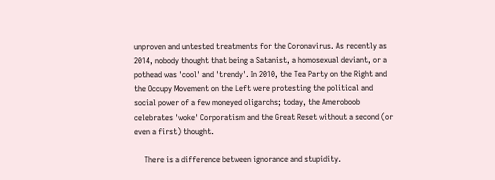unproven and untested treatments for the Coronavirus. As recently as 2014, nobody thought that being a Satanist, a homosexual deviant, or a pothead was 'cool' and 'trendy'. In 2010, the Tea Party on the Right and the Occupy Movement on the Left were protesting the political and social power of a few moneyed oligarchs; today, the Ameroboob celebrates 'woke' Corporatism and the Great Reset without a second (or even a first) thought.

     There is a difference between ignorance and stupidity.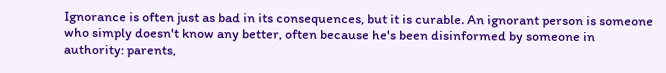Ignorance is often just as bad in its consequences, but it is curable. An ignorant person is someone who simply doesn't know any better, often because he's been disinformed by someone in authority: parents,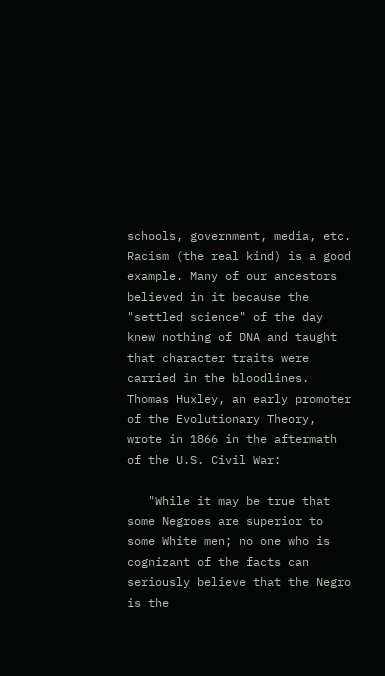schools, government, media, etc. Racism (the real kind) is a good example. Many of our ancestors believed in it because the "settled science" of the day knew nothing of DNA and taught that character traits were carried in the bloodlines. Thomas Huxley, an early promoter of the Evolutionary Theory, wrote in 1866 in the aftermath of the U.S. Civil War:

   "While it may be true that some Negroes are superior to some White men; no one who is cognizant of the facts can seriously believe that the Negro is the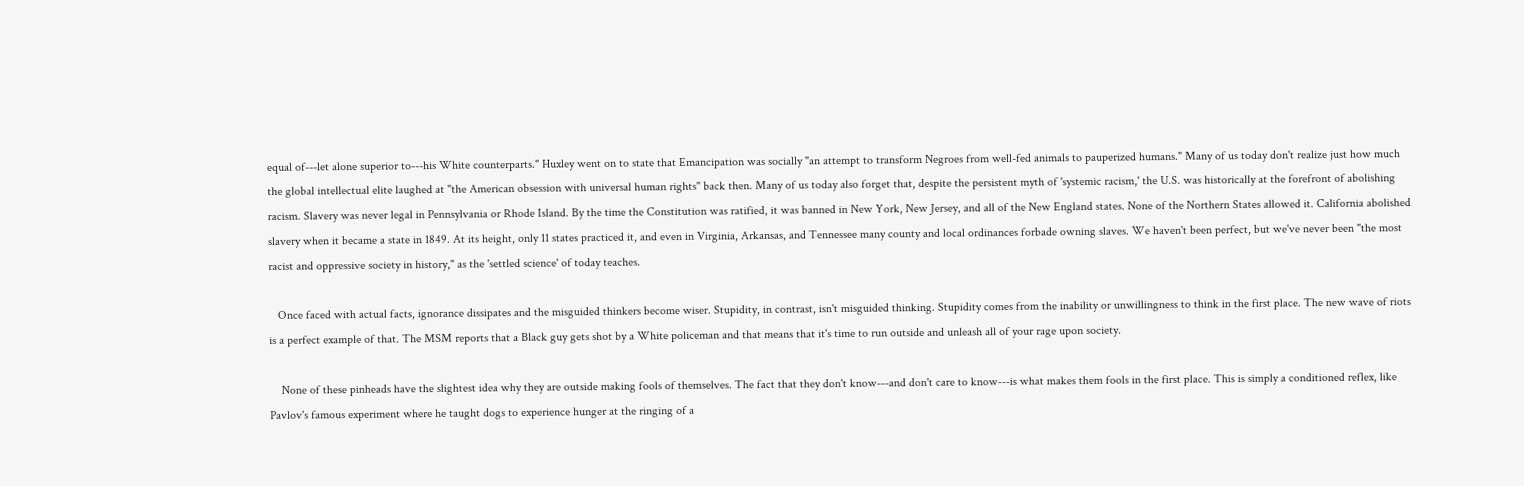equal of---let alone superior to---his White counterparts." Huxley went on to state that Emancipation was socially "an attempt to transform Negroes from well-fed animals to pauperized humans." Many of us today don't realize just how much the global intellectual elite laughed at "the American obsession with universal human rights" back then. Many of us today also forget that, despite the persistent myth of 'systemic racism,' the U.S. was historically at the forefront of abolishing racism. Slavery was never legal in Pennsylvania or Rhode Island. By the time the Constitution was ratified, it was banned in New York, New Jersey, and all of the New England states. None of the Northern States allowed it. California abolished slavery when it became a state in 1849. At its height, only 11 states practiced it, and even in Virginia, Arkansas, and Tennessee many county and local ordinances forbade owning slaves. We haven't been perfect, but we've never been "the most racist and oppressive society in history," as the 'settled science' of today teaches.

   Once faced with actual facts, ignorance dissipates and the misguided thinkers become wiser. Stupidity, in contrast, isn't misguided thinking. Stupidity comes from the inability or unwillingness to think in the first place. The new wave of riots is a perfect example of that. The MSM reports that a Black guy gets shot by a White policeman and that means that it's time to run outside and unleash all of your rage upon society.

    None of these pinheads have the slightest idea why they are outside making fools of themselves. The fact that they don't know---and don't care to know---is what makes them fools in the first place. This is simply a conditioned reflex, like Pavlov's famous experiment where he taught dogs to experience hunger at the ringing of a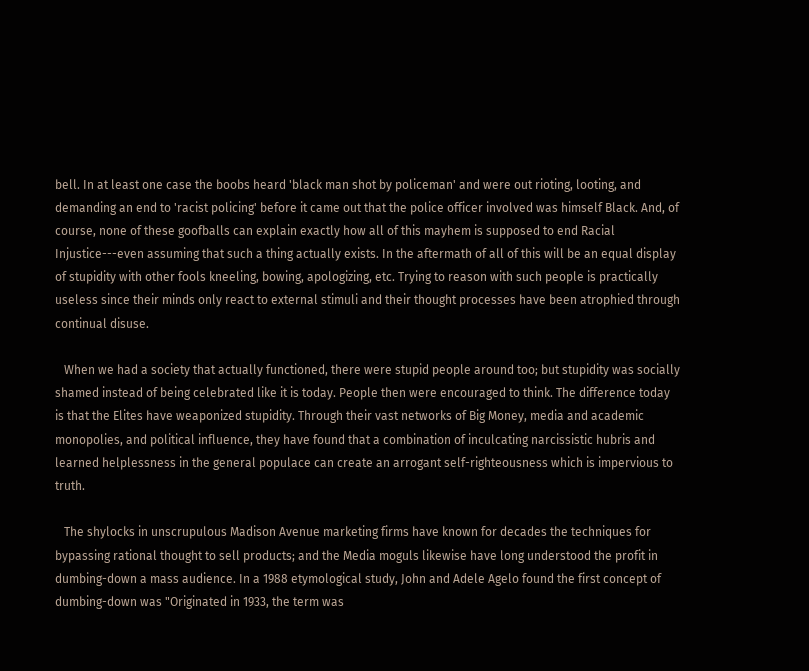bell. In at least one case the boobs heard 'black man shot by policeman' and were out rioting, looting, and demanding an end to 'racist policing' before it came out that the police officer involved was himself Black. And, of course, none of these goofballs can explain exactly how all of this mayhem is supposed to end Racial Injustice---even assuming that such a thing actually exists. In the aftermath of all of this will be an equal display of stupidity with other fools kneeling, bowing, apologizing, etc. Trying to reason with such people is practically useless since their minds only react to external stimuli and their thought processes have been atrophied through continual disuse.

   When we had a society that actually functioned, there were stupid people around too; but stupidity was socially shamed instead of being celebrated like it is today. People then were encouraged to think. The difference today is that the Elites have weaponized stupidity. Through their vast networks of Big Money, media and academic monopolies, and political influence, they have found that a combination of inculcating narcissistic hubris and learned helplessness in the general populace can create an arrogant self-righteousness which is impervious to truth.

   The shylocks in unscrupulous Madison Avenue marketing firms have known for decades the techniques for bypassing rational thought to sell products; and the Media moguls likewise have long understood the profit in dumbing-down a mass audience. In a 1988 etymological study, John and Adele Agelo found the first concept of dumbing-down was "Originated in 1933, the term was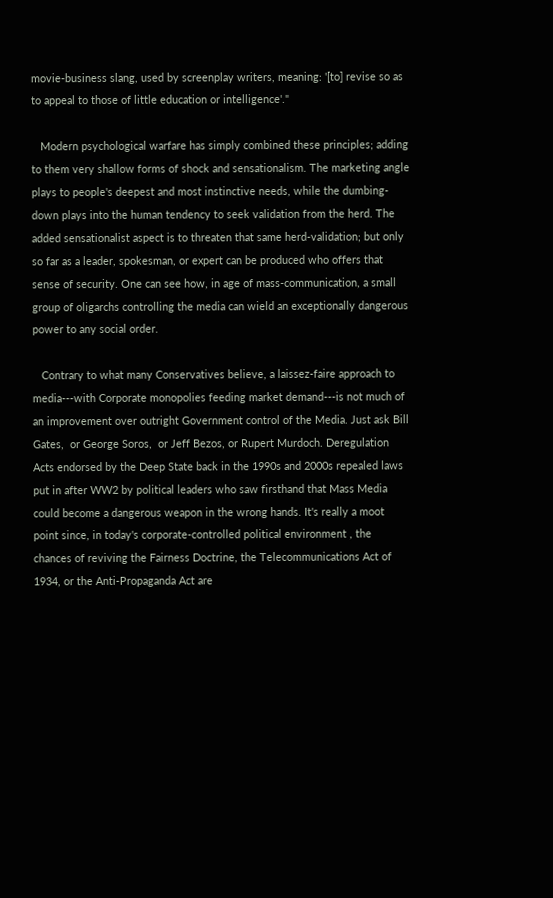movie-business slang, used by screenplay writers, meaning: '[to] revise so as to appeal to those of little education or intelligence'."

   Modern psychological warfare has simply combined these principles; adding to them very shallow forms of shock and sensationalism. The marketing angle plays to people's deepest and most instinctive needs, while the dumbing-down plays into the human tendency to seek validation from the herd. The added sensationalist aspect is to threaten that same herd-validation; but only so far as a leader, spokesman, or expert can be produced who offers that sense of security. One can see how, in age of mass-communication, a small group of oligarchs controlling the media can wield an exceptionally dangerous power to any social order.

   Contrary to what many Conservatives believe, a laissez-faire approach to media---with Corporate monopolies feeding market demand---is not much of an improvement over outright Government control of the Media. Just ask Bill Gates,  or George Soros,  or Jeff Bezos, or Rupert Murdoch. Deregulation Acts endorsed by the Deep State back in the 1990s and 2000s repealed laws put in after WW2 by political leaders who saw firsthand that Mass Media could become a dangerous weapon in the wrong hands. It's really a moot point since, in today's corporate-controlled political environment , the chances of reviving the Fairness Doctrine, the Telecommunications Act of 1934, or the Anti-Propaganda Act are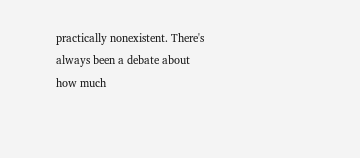practically nonexistent. There's always been a debate about how much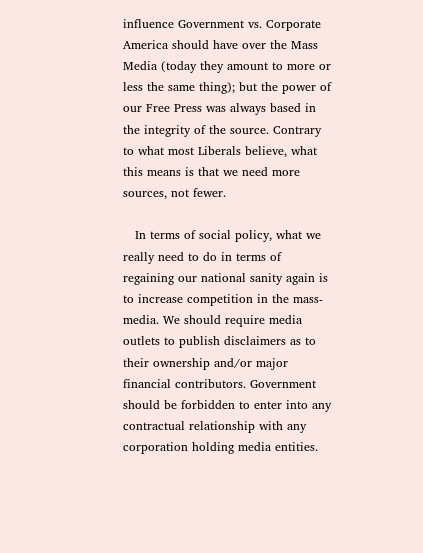influence Government vs. Corporate America should have over the Mass Media (today they amount to more or less the same thing); but the power of our Free Press was always based in the integrity of the source. Contrary to what most Liberals believe, what this means is that we need more sources, not fewer.

   In terms of social policy, what we really need to do in terms of regaining our national sanity again is to increase competition in the mass-media. We should require media outlets to publish disclaimers as to their ownership and/or major financial contributors. Government should be forbidden to enter into any contractual relationship with any corporation holding media entities.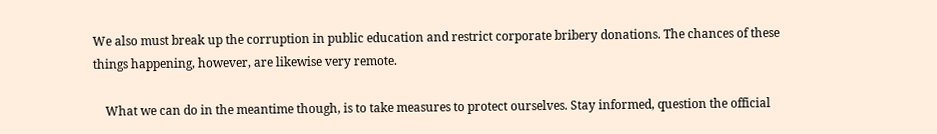We also must break up the corruption in public education and restrict corporate bribery donations. The chances of these things happening, however, are likewise very remote.

    What we can do in the meantime though, is to take measures to protect ourselves. Stay informed, question the official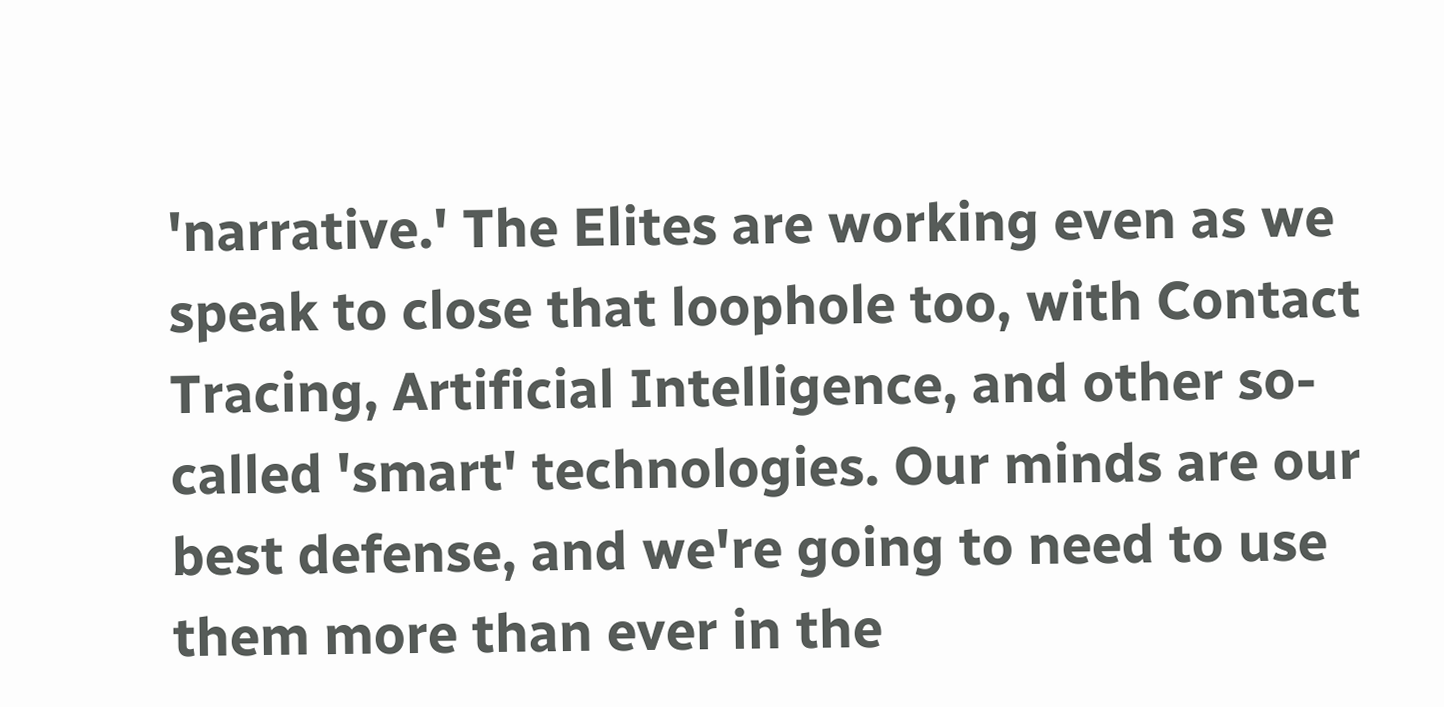'narrative.' The Elites are working even as we speak to close that loophole too, with Contact Tracing, Artificial Intelligence, and other so-called 'smart' technologies. Our minds are our best defense, and we're going to need to use them more than ever in the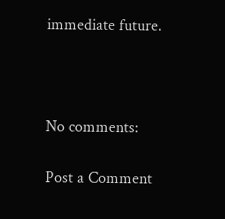immediate future.



No comments:

Post a Comment